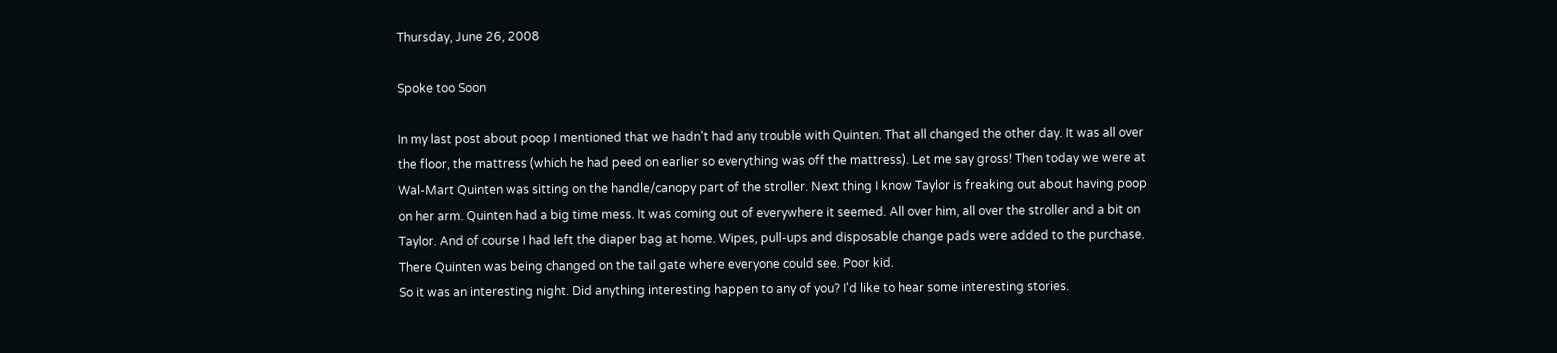Thursday, June 26, 2008

Spoke too Soon

In my last post about poop I mentioned that we hadn't had any trouble with Quinten. That all changed the other day. It was all over the floor, the mattress (which he had peed on earlier so everything was off the mattress). Let me say gross! Then today we were at Wal-Mart Quinten was sitting on the handle/canopy part of the stroller. Next thing I know Taylor is freaking out about having poop on her arm. Quinten had a big time mess. It was coming out of everywhere it seemed. All over him, all over the stroller and a bit on Taylor. And of course I had left the diaper bag at home. Wipes, pull-ups and disposable change pads were added to the purchase. There Quinten was being changed on the tail gate where everyone could see. Poor kid.
So it was an interesting night. Did anything interesting happen to any of you? I'd like to hear some interesting stories.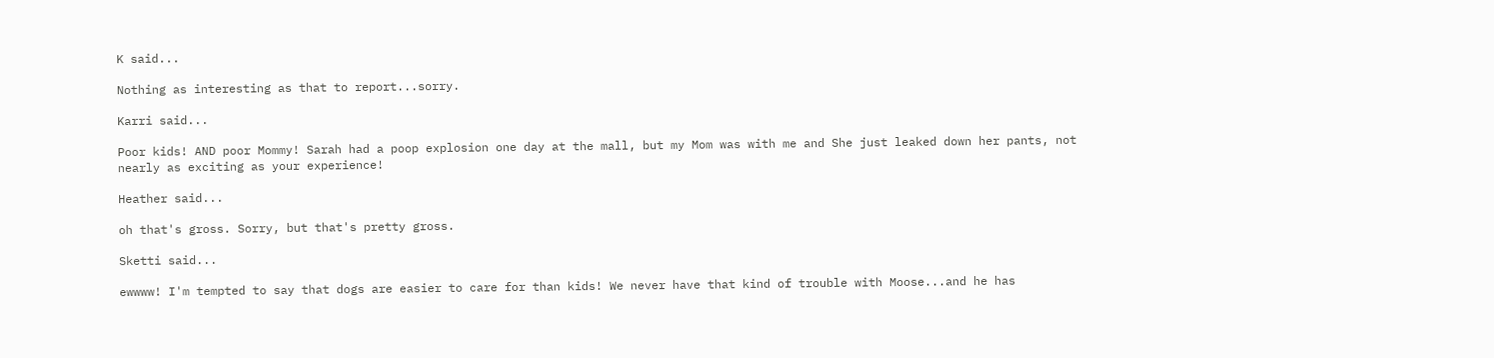K said...

Nothing as interesting as that to report...sorry.

Karri said...

Poor kids! AND poor Mommy! Sarah had a poop explosion one day at the mall, but my Mom was with me and She just leaked down her pants, not nearly as exciting as your experience!

Heather said...

oh that's gross. Sorry, but that's pretty gross.

Sketti said...

ewwww! I'm tempted to say that dogs are easier to care for than kids! We never have that kind of trouble with Moose...and he has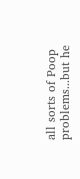all sorts of Poop problems...but he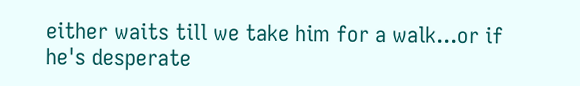either waits till we take him for a walk...or if he's desperate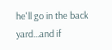he'll go in the back yard...and if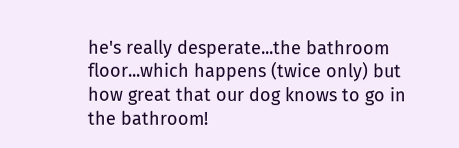he's really desperate...the bathroom floor...which happens (twice only) but how great that our dog knows to go in the bathroom!